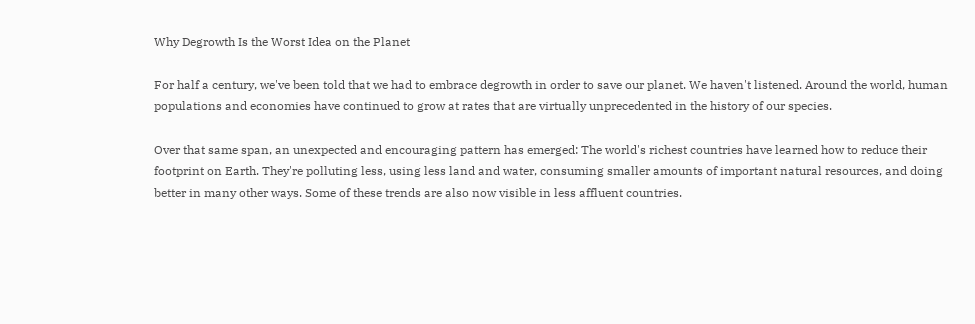Why Degrowth Is the Worst Idea on the Planet

For half a century, we've been told that we had to embrace degrowth in order to save our planet. We haven't listened. Around the world, human populations and economies have continued to grow at rates that are virtually unprecedented in the history of our species.

Over that same span, an unexpected and encouraging pattern has emerged: The world's richest countries have learned how to reduce their footprint on Earth. They're polluting less, using less land and water, consuming smaller amounts of important natural resources, and doing better in many other ways. Some of these trends are also now visible in less affluent countries.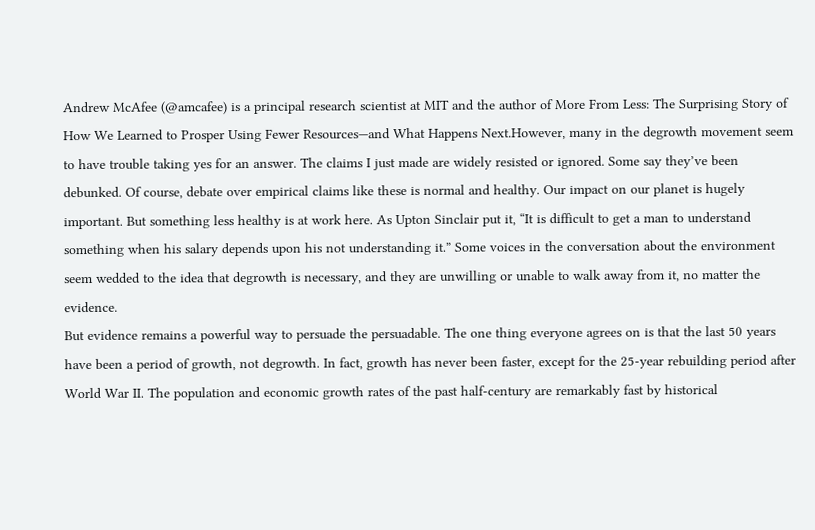Andrew McAfee (@amcafee) is a principal research scientist at MIT and the author of More From Less: The Surprising Story of How We Learned to Prosper Using Fewer Resources—and What Happens Next.However, many in the degrowth movement seem to have trouble taking yes for an answer. The claims I just made are widely resisted or ignored. Some say they’ve been debunked. Of course, debate over empirical claims like these is normal and healthy. Our impact on our planet is hugely important. But something less healthy is at work here. As Upton Sinclair put it, “It is difficult to get a man to understand something when his salary depends upon his not understanding it.” Some voices in the conversation about the environment seem wedded to the idea that degrowth is necessary, and they are unwilling or unable to walk away from it, no matter the evidence.
But evidence remains a powerful way to persuade the persuadable. The one thing everyone agrees on is that the last 50 years have been a period of growth, not degrowth. In fact, growth has never been faster, except for the 25-year rebuilding period after World War II. The population and economic growth rates of the past half-century are remarkably fast by historical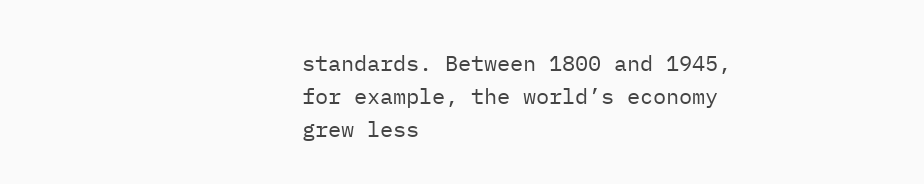standards. Between 1800 and 1945, for example, the world’s economy grew less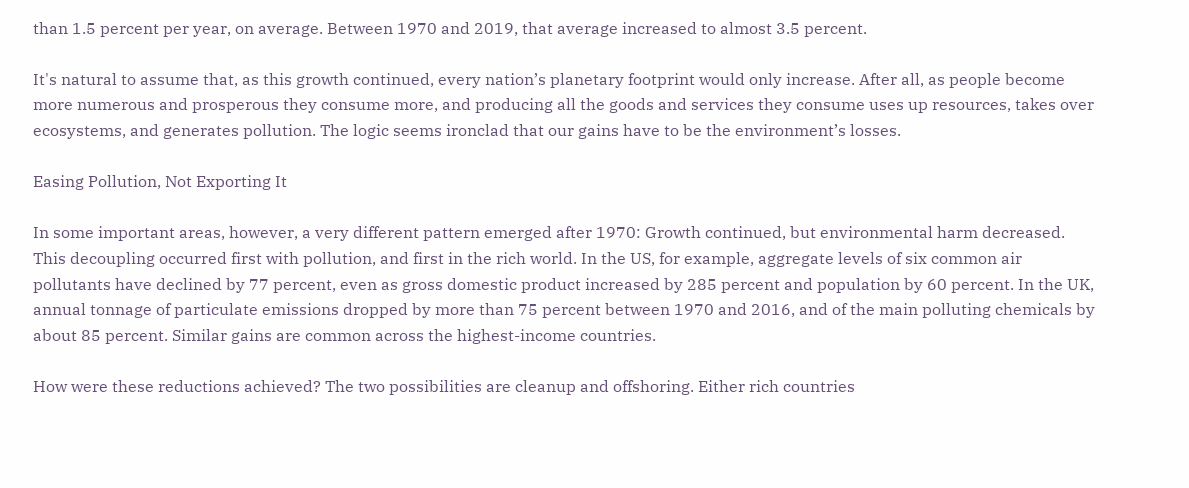than 1.5 percent per year, on average. Between 1970 and 2019, that average increased to almost 3.5 percent.

It's natural to assume that, as this growth continued, every nation’s planetary footprint would only increase. After all, as people become more numerous and prosperous they consume more, and producing all the goods and services they consume uses up resources, takes over ecosystems, and generates pollution. The logic seems ironclad that our gains have to be the environment’s losses.

Easing Pollution, Not Exporting It

In some important areas, however, a very different pattern emerged after 1970: Growth continued, but environmental harm decreased. This decoupling occurred first with pollution, and first in the rich world. In the US, for example, aggregate levels of six common air pollutants have declined by 77 percent, even as gross domestic product increased by 285 percent and population by 60 percent. In the UK, annual tonnage of particulate emissions dropped by more than 75 percent between 1970 and 2016, and of the main polluting chemicals by about 85 percent. Similar gains are common across the highest-income countries.

How were these reductions achieved? The two possibilities are cleanup and offshoring. Either rich countries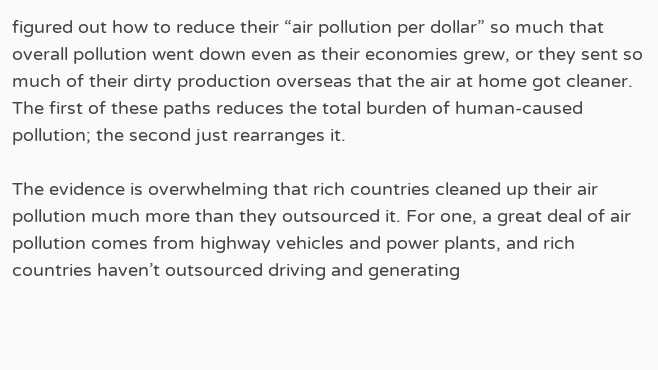figured out how to reduce their “air pollution per dollar” so much that overall pollution went down even as their economies grew, or they sent so much of their dirty production overseas that the air at home got cleaner. The first of these paths reduces the total burden of human-caused pollution; the second just rearranges it.

The evidence is overwhelming that rich countries cleaned up their air pollution much more than they outsourced it. For one, a great deal of air pollution comes from highway vehicles and power plants, and rich countries haven’t outsourced driving and generating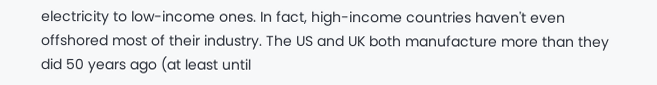electricity to low-income ones. In fact, high-income countries haven't even offshored most of their industry. The US and UK both manufacture more than they did 50 years ago (at least until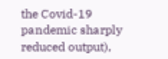the Covid-19 pandemic sharply reduced output),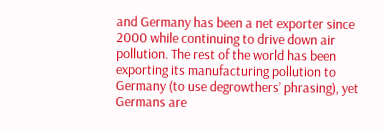and Germany has been a net exporter since 2000 while continuing to drive down air pollution. The rest of the world has been exporting its manufacturing pollution to Germany (to use degrowthers’ phrasing), yet Germans are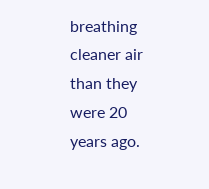breathing cleaner air than they were 20 years ago.